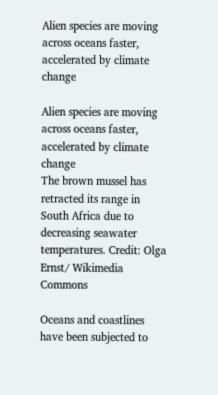Alien species are moving across oceans faster, accelerated by climate change

Alien species are moving across oceans faster, accelerated by climate change
The brown mussel has retracted its range in South Africa due to decreasing seawater temperatures. Credit: Olga Ernst/ Wikimedia Commons

Oceans and coastlines have been subjected to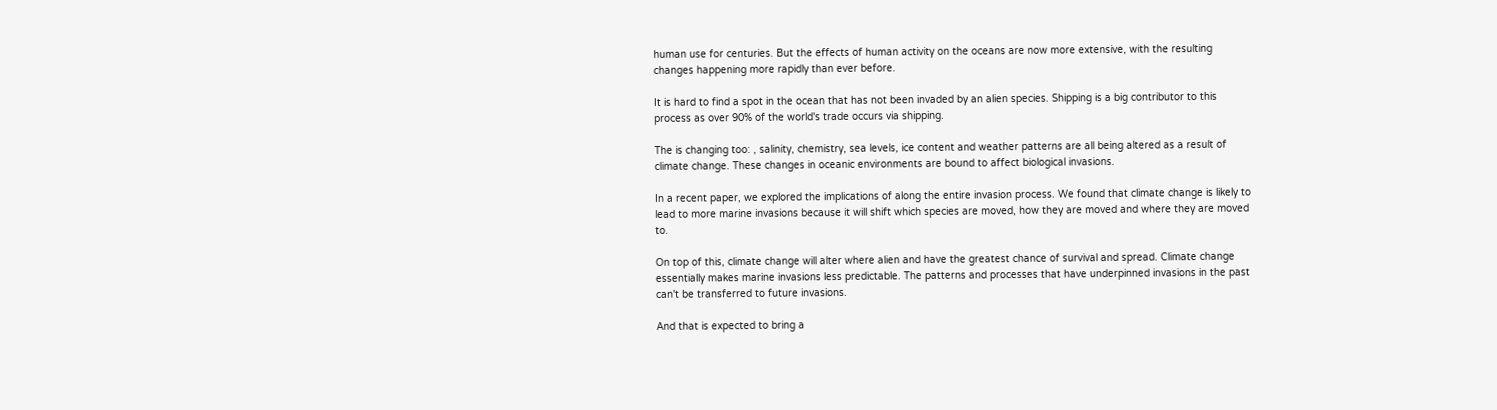human use for centuries. But the effects of human activity on the oceans are now more extensive, with the resulting changes happening more rapidly than ever before.

It is hard to find a spot in the ocean that has not been invaded by an alien species. Shipping is a big contributor to this process as over 90% of the world's trade occurs via shipping.

The is changing too: , salinity, chemistry, sea levels, ice content and weather patterns are all being altered as a result of climate change. These changes in oceanic environments are bound to affect biological invasions.

In a recent paper, we explored the implications of along the entire invasion process. We found that climate change is likely to lead to more marine invasions because it will shift which species are moved, how they are moved and where they are moved to.

On top of this, climate change will alter where alien and have the greatest chance of survival and spread. Climate change essentially makes marine invasions less predictable. The patterns and processes that have underpinned invasions in the past can't be transferred to future invasions.

And that is expected to bring a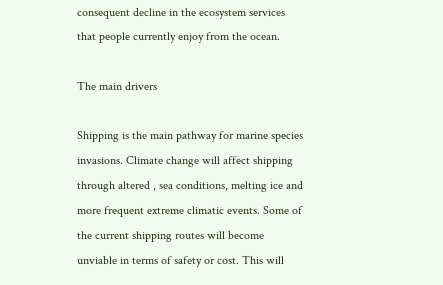consequent decline in the ecosystem services that people currently enjoy from the ocean.

The main drivers

Shipping is the main pathway for marine species invasions. Climate change will affect shipping through altered , sea conditions, melting ice and more frequent extreme climatic events. Some of the current shipping routes will become unviable in terms of safety or cost. This will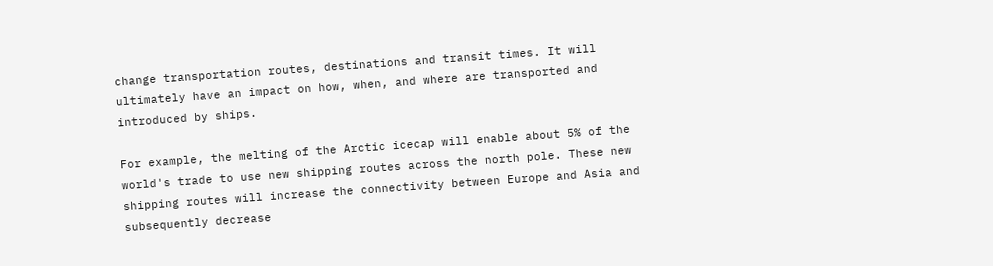change transportation routes, destinations and transit times. It will ultimately have an impact on how, when, and where are transported and introduced by ships.

For example, the melting of the Arctic icecap will enable about 5% of the world's trade to use new shipping routes across the north pole. These new shipping routes will increase the connectivity between Europe and Asia and subsequently decrease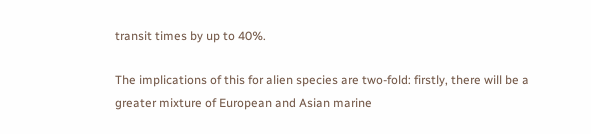transit times by up to 40%.

The implications of this for alien species are two-fold: firstly, there will be a greater mixture of European and Asian marine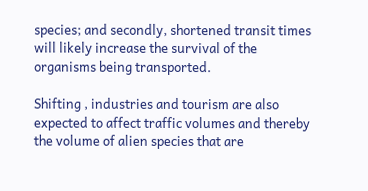species; and secondly, shortened transit times will likely increase the survival of the organisms being transported.

Shifting , industries and tourism are also expected to affect traffic volumes and thereby the volume of alien species that are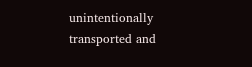unintentionally transported and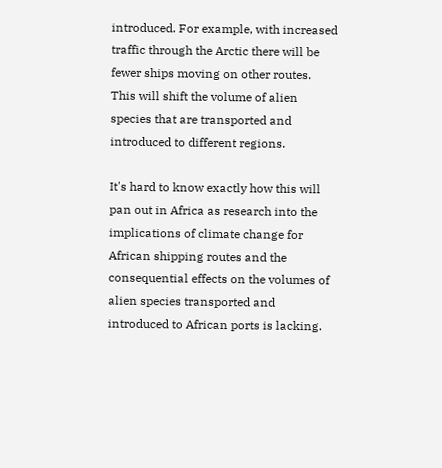introduced. For example, with increased traffic through the Arctic there will be fewer ships moving on other routes. This will shift the volume of alien species that are transported and introduced to different regions.

It's hard to know exactly how this will pan out in Africa as research into the implications of climate change for African shipping routes and the consequential effects on the volumes of alien species transported and introduced to African ports is lacking.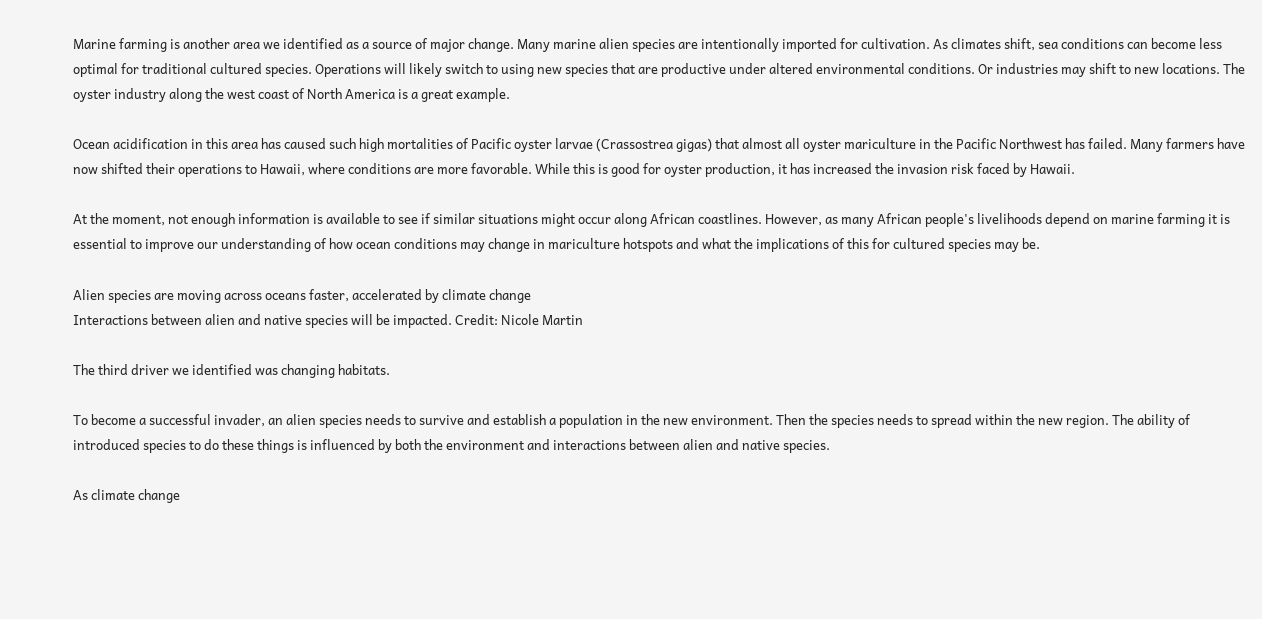Marine farming is another area we identified as a source of major change. Many marine alien species are intentionally imported for cultivation. As climates shift, sea conditions can become less optimal for traditional cultured species. Operations will likely switch to using new species that are productive under altered environmental conditions. Or industries may shift to new locations. The oyster industry along the west coast of North America is a great example.

Ocean acidification in this area has caused such high mortalities of Pacific oyster larvae (Crassostrea gigas) that almost all oyster mariculture in the Pacific Northwest has failed. Many farmers have now shifted their operations to Hawaii, where conditions are more favorable. While this is good for oyster production, it has increased the invasion risk faced by Hawaii.

At the moment, not enough information is available to see if similar situations might occur along African coastlines. However, as many African people's livelihoods depend on marine farming it is essential to improve our understanding of how ocean conditions may change in mariculture hotspots and what the implications of this for cultured species may be.

Alien species are moving across oceans faster, accelerated by climate change
Interactions between alien and native species will be impacted. Credit: Nicole Martin

The third driver we identified was changing habitats.

To become a successful invader, an alien species needs to survive and establish a population in the new environment. Then the species needs to spread within the new region. The ability of introduced species to do these things is influenced by both the environment and interactions between alien and native species.

As climate change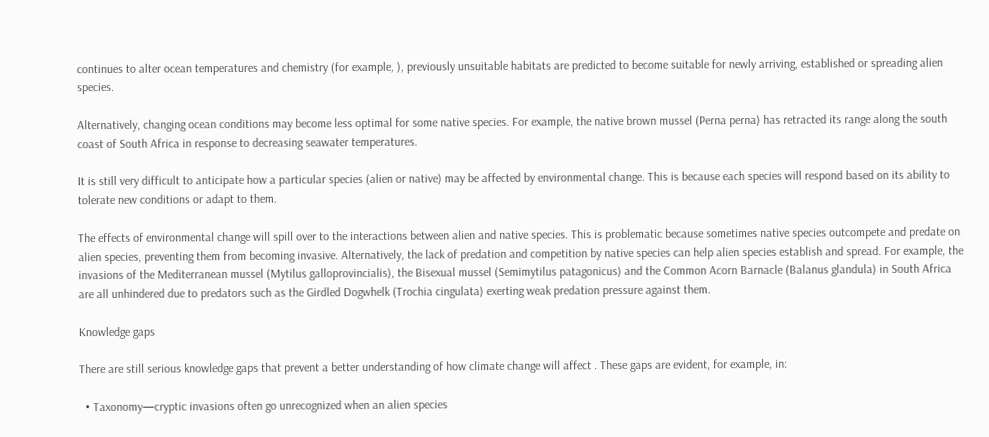continues to alter ocean temperatures and chemistry (for example, ), previously unsuitable habitats are predicted to become suitable for newly arriving, established or spreading alien species.

Alternatively, changing ocean conditions may become less optimal for some native species. For example, the native brown mussel (Perna perna) has retracted its range along the south coast of South Africa in response to decreasing seawater temperatures.

It is still very difficult to anticipate how a particular species (alien or native) may be affected by environmental change. This is because each species will respond based on its ability to tolerate new conditions or adapt to them.

The effects of environmental change will spill over to the interactions between alien and native species. This is problematic because sometimes native species outcompete and predate on alien species, preventing them from becoming invasive. Alternatively, the lack of predation and competition by native species can help alien species establish and spread. For example, the invasions of the Mediterranean mussel (Mytilus galloprovincialis), the Bisexual mussel (Semimytilus patagonicus) and the Common Acorn Barnacle (Balanus glandula) in South Africa are all unhindered due to predators such as the Girdled Dogwhelk (Trochia cingulata) exerting weak predation pressure against them.

Knowledge gaps

There are still serious knowledge gaps that prevent a better understanding of how climate change will affect . These gaps are evident, for example, in:

  • Taxonomy—cryptic invasions often go unrecognized when an alien species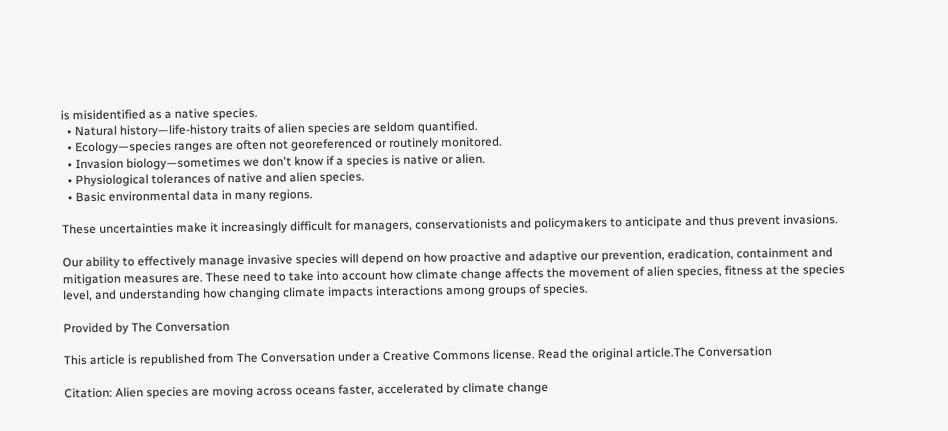is misidentified as a native species.
  • Natural history—life-history traits of alien species are seldom quantified.
  • Ecology—species ranges are often not georeferenced or routinely monitored.
  • Invasion biology—sometimes we don't know if a species is native or alien.
  • Physiological tolerances of native and alien species.
  • Basic environmental data in many regions.

These uncertainties make it increasingly difficult for managers, conservationists and policymakers to anticipate and thus prevent invasions.

Our ability to effectively manage invasive species will depend on how proactive and adaptive our prevention, eradication, containment and mitigation measures are. These need to take into account how climate change affects the movement of alien species, fitness at the species level, and understanding how changing climate impacts interactions among groups of species.

Provided by The Conversation

This article is republished from The Conversation under a Creative Commons license. Read the original article.The Conversation

Citation: Alien species are moving across oceans faster, accelerated by climate change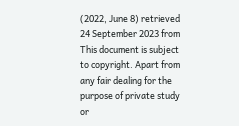(2022, June 8) retrieved 24 September 2023 from
This document is subject to copyright. Apart from any fair dealing for the purpose of private study or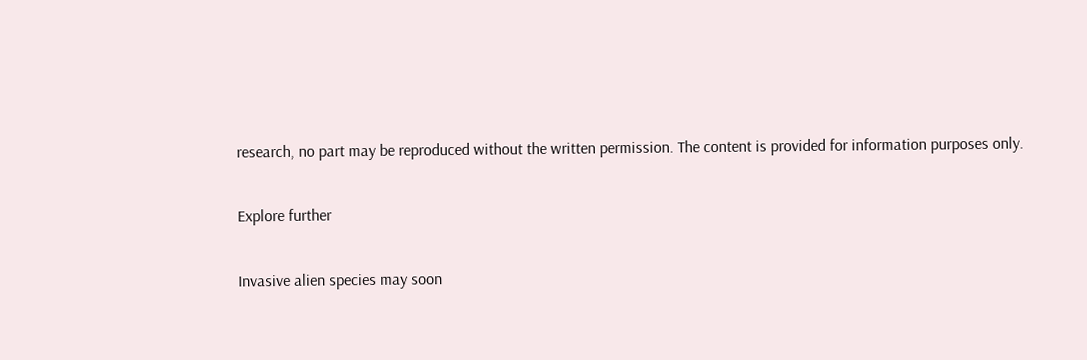research, no part may be reproduced without the written permission. The content is provided for information purposes only.

Explore further

Invasive alien species may soon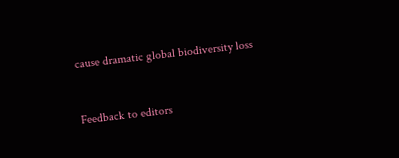cause dramatic global biodiversity loss


Feedback to editors